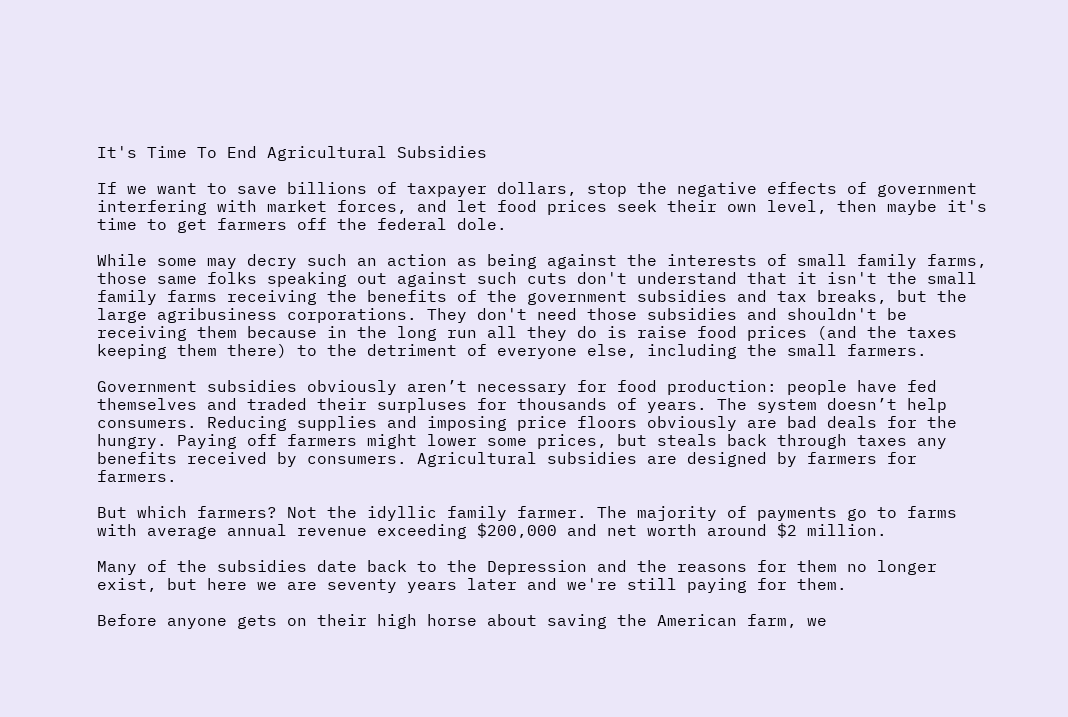It's Time To End Agricultural Subsidies

If we want to save billions of taxpayer dollars, stop the negative effects of government interfering with market forces, and let food prices seek their own level, then maybe it's time to get farmers off the federal dole.

While some may decry such an action as being against the interests of small family farms, those same folks speaking out against such cuts don't understand that it isn't the small family farms receiving the benefits of the government subsidies and tax breaks, but the large agribusiness corporations. They don't need those subsidies and shouldn't be receiving them because in the long run all they do is raise food prices (and the taxes keeping them there) to the detriment of everyone else, including the small farmers.

Government subsidies obviously aren’t necessary for food production: people have fed themselves and traded their surpluses for thousands of years. The system doesn’t help consumers. Reducing supplies and imposing price floors obviously are bad deals for the hungry. Paying off farmers might lower some prices, but steals back through taxes any benefits received by consumers. Agricultural subsidies are designed by farmers for farmers.

But which farmers? Not the idyllic family farmer. The majority of payments go to farms with average annual revenue exceeding $200,000 and net worth around $2 million.

Many of the subsidies date back to the Depression and the reasons for them no longer exist, but here we are seventy years later and we're still paying for them.

Before anyone gets on their high horse about saving the American farm, we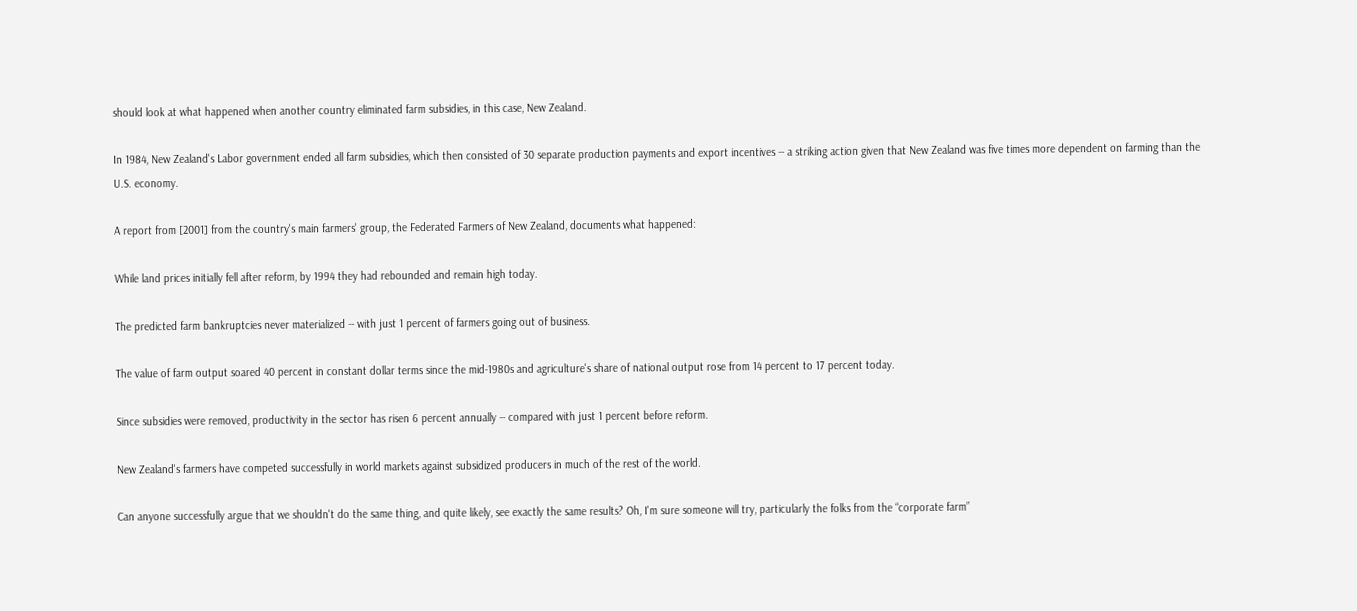should look at what happened when another country eliminated farm subsidies, in this case, New Zealand.

In 1984, New Zealand's Labor government ended all farm subsidies, which then consisted of 30 separate production payments and export incentives -- a striking action given that New Zealand was five times more dependent on farming than the U.S. economy.

A report from [2001] from the country's main farmers' group, the Federated Farmers of New Zealand, documents what happened:

While land prices initially fell after reform, by 1994 they had rebounded and remain high today.

The predicted farm bankruptcies never materialized -- with just 1 percent of farmers going out of business.

The value of farm output soared 40 percent in constant dollar terms since the mid-1980s and agriculture's share of national output rose from 14 percent to 17 percent today.

Since subsidies were removed, productivity in the sector has risen 6 percent annually -- compared with just 1 percent before reform.

New Zealand's farmers have competed successfully in world markets against subsidized producers in much of the rest of the world.

Can anyone successfully argue that we shouldn't do the same thing, and quite likely, see exactly the same results? Oh, I'm sure someone will try, particularly the folks from the “corporate farm”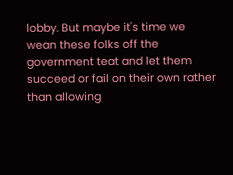lobby. But maybe it's time we wean these folks off the government teat and let them succeed or fail on their own rather than allowing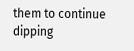them to continue dipping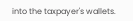into the taxpayer's wallets.